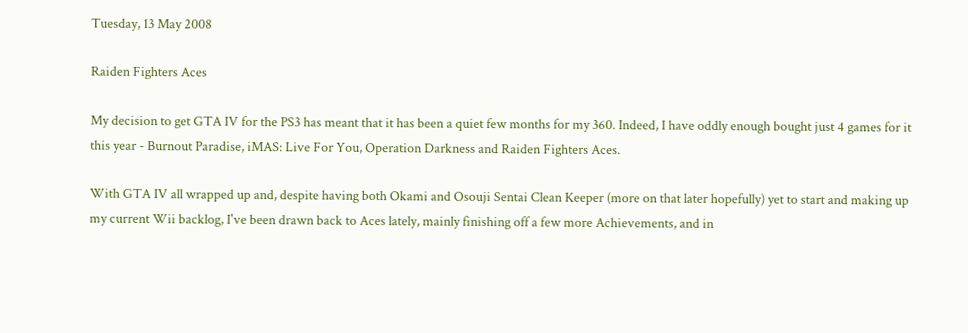Tuesday, 13 May 2008

Raiden Fighters Aces

My decision to get GTA IV for the PS3 has meant that it has been a quiet few months for my 360. Indeed, I have oddly enough bought just 4 games for it this year - Burnout Paradise, iMAS: Live For You, Operation Darkness and Raiden Fighters Aces.

With GTA IV all wrapped up and, despite having both Okami and Osouji Sentai Clean Keeper (more on that later hopefully) yet to start and making up my current Wii backlog, I've been drawn back to Aces lately, mainly finishing off a few more Achievements, and in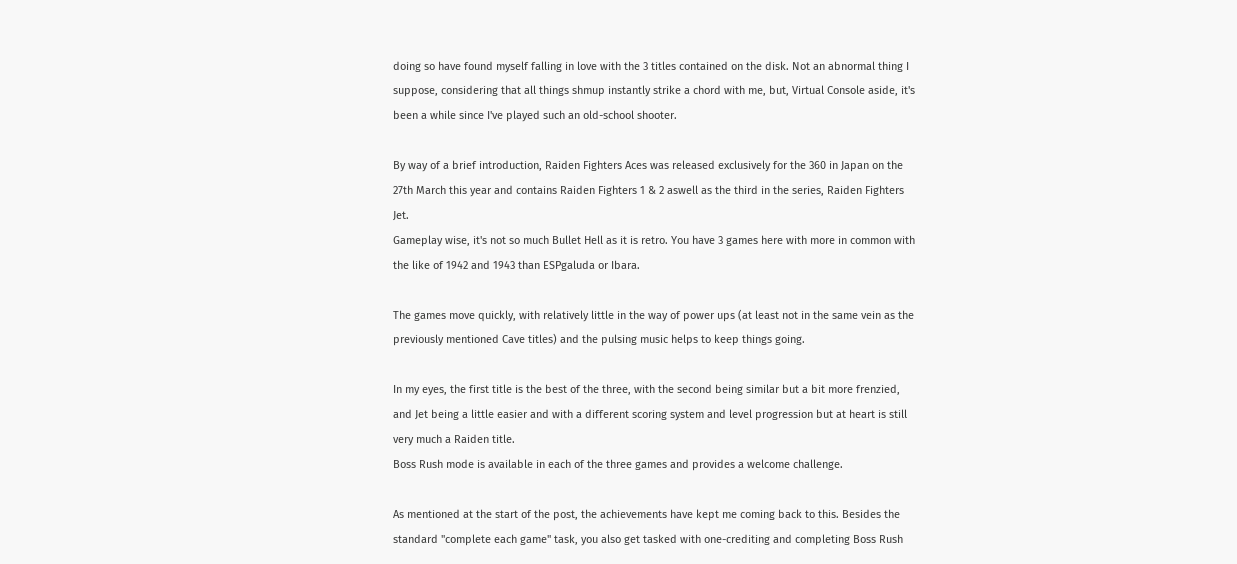doing so have found myself falling in love with the 3 titles contained on the disk. Not an abnormal thing I suppose, considering that all things shmup instantly strike a chord with me, but, Virtual Console aside, it's been a while since I've played such an old-school shooter.

By way of a brief introduction, Raiden Fighters Aces was released exclusively for the 360 in Japan on the 27th March this year and contains Raiden Fighters 1 & 2 aswell as the third in the series, Raiden Fighters Jet.
Gameplay wise, it's not so much Bullet Hell as it is retro. You have 3 games here with more in common with the like of 1942 and 1943 than ESPgaluda or Ibara.

The games move quickly, with relatively little in the way of power ups (at least not in the same vein as the previously mentioned Cave titles) and the pulsing music helps to keep things going.

In my eyes, the first title is the best of the three, with the second being similar but a bit more frenzied, and Jet being a little easier and with a different scoring system and level progression but at heart is still very much a Raiden title.
Boss Rush mode is available in each of the three games and provides a welcome challenge.

As mentioned at the start of the post, the achievements have kept me coming back to this. Besides the standard "complete each game" task, you also get tasked with one-crediting and completing Boss Rush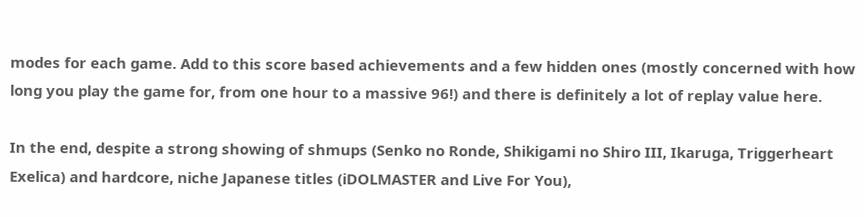modes for each game. Add to this score based achievements and a few hidden ones (mostly concerned with how long you play the game for, from one hour to a massive 96!) and there is definitely a lot of replay value here.

In the end, despite a strong showing of shmups (Senko no Ronde, Shikigami no Shiro III, Ikaruga, Triggerheart Exelica) and hardcore, niche Japanese titles (iDOLMASTER and Live For You),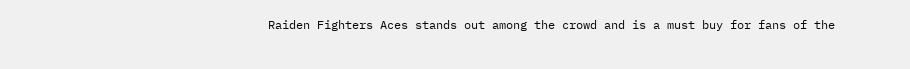Raiden Fighters Aces stands out among the crowd and is a must buy for fans of the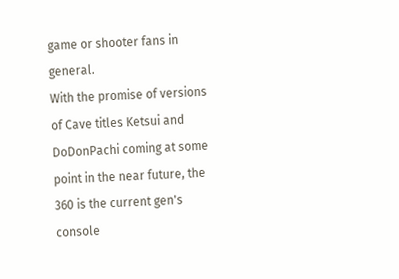game or shooter fans in general.
With the promise of versions of Cave titles Ketsui and DoDonPachi coming at some point in the near future, the 360 is the current gen's console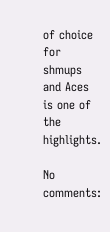of choice for shmups and Aces is one of the highlights.

No comments: